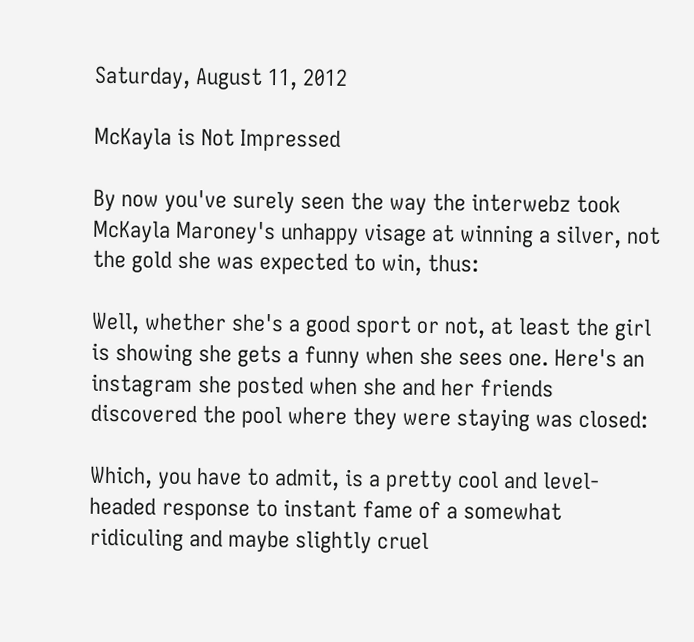Saturday, August 11, 2012

McKayla is Not Impressed

By now you've surely seen the way the interwebz took McKayla Maroney's unhappy visage at winning a silver, not the gold she was expected to win, thus:

Well, whether she's a good sport or not, at least the girl is showing she gets a funny when she sees one. Here's an instagram she posted when she and her friends discovered the pool where they were staying was closed:

Which, you have to admit, is a pretty cool and level-headed response to instant fame of a somewhat ridiculing and maybe slightly cruel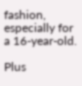fashion, especially for a 16-year-old.

Plus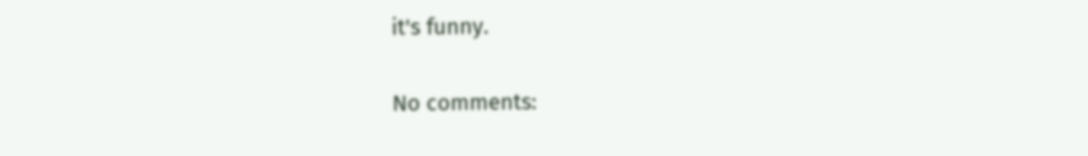it's funny.

No comments: